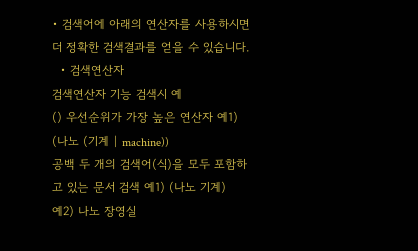• 검색어에 아래의 연산자를 사용하시면 더 정확한 검색결과를 얻을 수 있습니다.
  • 검색연산자
검색연산자 기능 검색시 예
() 우선순위가 가장 높은 연산자 예1) (나노 (기계 | machine))
공백 두 개의 검색어(식)을 모두 포함하고 있는 문서 검색 예1) (나노 기계)
예2) 나노 장영실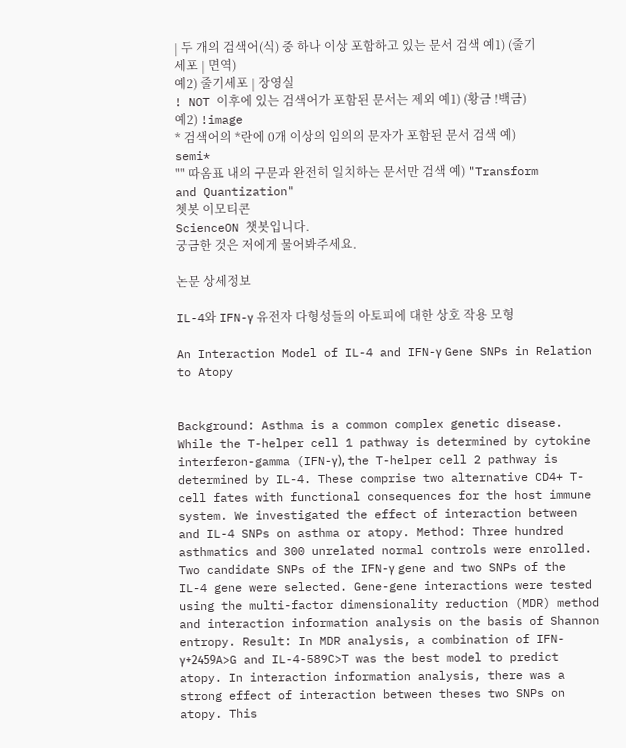| 두 개의 검색어(식) 중 하나 이상 포함하고 있는 문서 검색 예1) (줄기세포 | 면역)
예2) 줄기세포 | 장영실
! NOT 이후에 있는 검색어가 포함된 문서는 제외 예1) (황금 !백금)
예2) !image
* 검색어의 *란에 0개 이상의 임의의 문자가 포함된 문서 검색 예) semi*
"" 따옴표 내의 구문과 완전히 일치하는 문서만 검색 예) "Transform and Quantization"
쳇봇 이모티콘
ScienceON 챗봇입니다.
궁금한 것은 저에게 물어봐주세요.

논문 상세정보

IL-4와 IFN-γ 유전자 다형성들의 아토피에 대한 상호 작용 모형

An Interaction Model of IL-4 and IFN-γ Gene SNPs in Relation to Atopy


Background: Asthma is a common complex genetic disease. While the T-helper cell 1 pathway is determined by cytokine interferon-gamma (IFN-γ), the T-helper cell 2 pathway is determined by IL-4. These comprise two alternative CD4+ T-cell fates with functional consequences for the host immune system. We investigated the effect of interaction between and IL-4 SNPs on asthma or atopy. Method: Three hundred asthmatics and 300 unrelated normal controls were enrolled. Two candidate SNPs of the IFN-γ gene and two SNPs of the IL-4 gene were selected. Gene-gene interactions were tested using the multi-factor dimensionality reduction (MDR) method and interaction information analysis on the basis of Shannon entropy. Result: In MDR analysis, a combination of IFN-γ+2459A>G and IL-4-589C>T was the best model to predict atopy. In interaction information analysis, there was a strong effect of interaction between theses two SNPs on atopy. This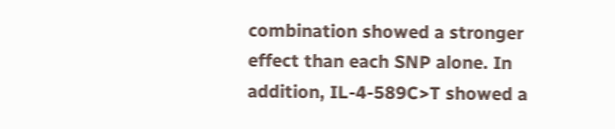combination showed a stronger effect than each SNP alone. In addition, IL-4-589C>T showed a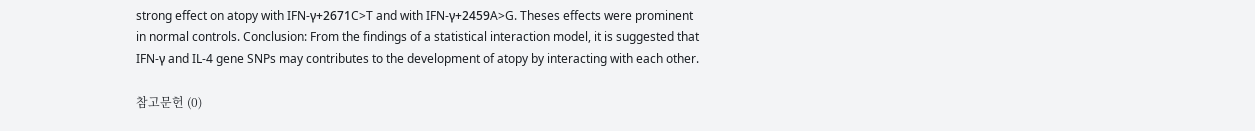strong effect on atopy with IFN-γ+2671C>T and with IFN-γ+2459A>G. Theses effects were prominent in normal controls. Conclusion: From the findings of a statistical interaction model, it is suggested that IFN-γ and IL-4 gene SNPs may contributes to the development of atopy by interacting with each other.

참고문헌 (0)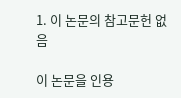1. 이 논문의 참고문헌 없음

이 논문을 인용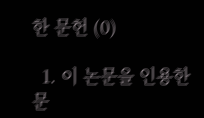한 문헌 (0)

  1. 이 논문을 인용한 문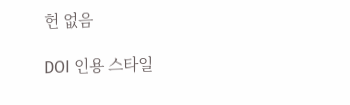헌 없음

DOI 인용 스타일